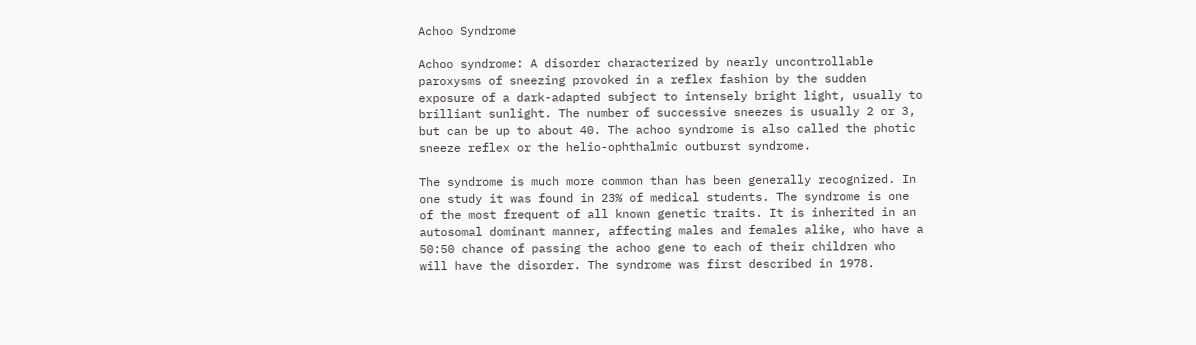Achoo Syndrome

Achoo syndrome: A disorder characterized by nearly uncontrollable paroxysms of sneezing provoked in a reflex fashion by the sudden exposure of a dark-adapted subject to intensely bright light, usually to brilliant sunlight. The number of successive sneezes is usually 2 or 3, but can be up to about 40. The achoo syndrome is also called the photic sneeze reflex or the helio-ophthalmic outburst syndrome.

The syndrome is much more common than has been generally recognized. In one study it was found in 23% of medical students. The syndrome is one of the most frequent of all known genetic traits. It is inherited in an autosomal dominant manner, affecting males and females alike, who have a 50:50 chance of passing the achoo gene to each of their children who will have the disorder. The syndrome was first described in 1978.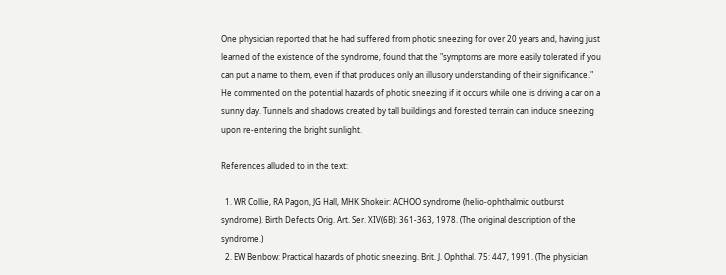One physician reported that he had suffered from photic sneezing for over 20 years and, having just learned of the existence of the syndrome, found that the "symptoms are more easily tolerated if you can put a name to them, even if that produces only an illusory understanding of their significance." He commented on the potential hazards of photic sneezing if it occurs while one is driving a car on a sunny day. Tunnels and shadows created by tall buildings and forested terrain can induce sneezing upon re-entering the bright sunlight.

References alluded to in the text:

  1. WR Collie, RA Pagon, JG Hall, MHK Shokeir: ACHOO syndrome (helio-ophthalmic outburst syndrome). Birth Defects Orig. Art. Ser. XIV(6B): 361-363, 1978. (The original description of the syndrome.)
  2. EW Benbow: Practical hazards of photic sneezing. Brit. J. Ophthal. 75: 447, 1991. (The physician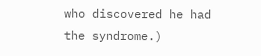who discovered he had the syndrome.)